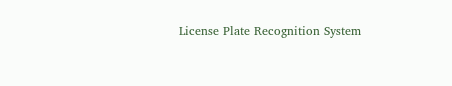License Plate Recognition System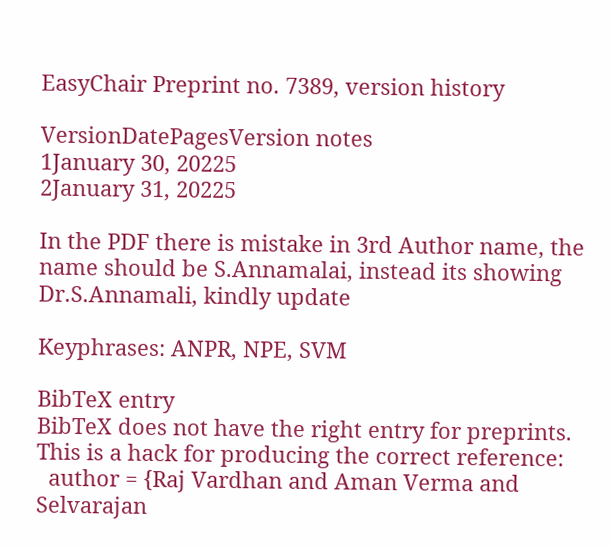EasyChair Preprint no. 7389, version history

VersionDatePagesVersion notes
1January 30, 20225
2January 31, 20225

In the PDF there is mistake in 3rd Author name, the name should be S.Annamalai, instead its showing Dr.S.Annamali, kindly update

Keyphrases: ANPR, NPE, SVM

BibTeX entry
BibTeX does not have the right entry for preprints. This is a hack for producing the correct reference:
  author = {Raj Vardhan and Aman Verma and Selvarajan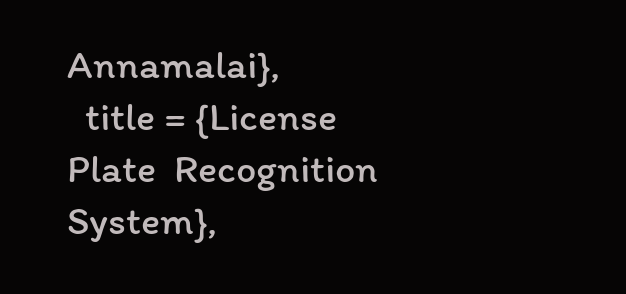Annamalai},
  title = {License Plate  Recognition System},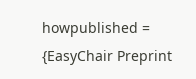howpublished = {EasyChair Preprint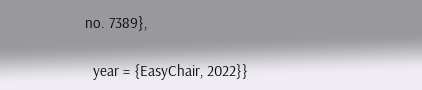no. 7389},

  year = {EasyChair, 2022}}